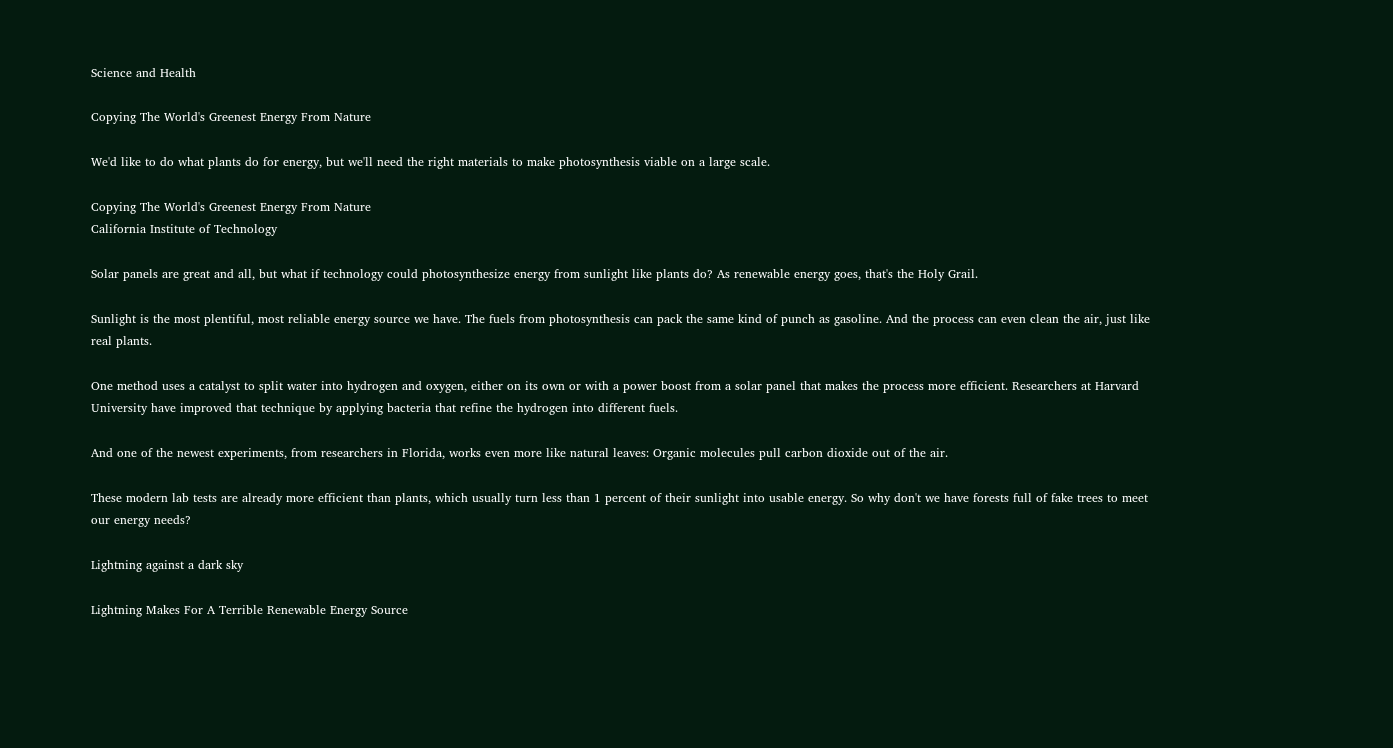Science and Health

Copying The World's Greenest Energy From Nature

We'd like to do what plants do for energy, but we'll need the right materials to make photosynthesis viable on a large scale.

Copying The World's Greenest Energy From Nature
California Institute of Technology

Solar panels are great and all, but what if technology could photosynthesize energy from sunlight like plants do? As renewable energy goes, that's the Holy Grail.

Sunlight is the most plentiful, most reliable energy source we have. The fuels from photosynthesis can pack the same kind of punch as gasoline. And the process can even clean the air, just like real plants.

One method uses a catalyst to split water into hydrogen and oxygen, either on its own or with a power boost from a solar panel that makes the process more efficient. Researchers at Harvard University have improved that technique by applying bacteria that refine the hydrogen into different fuels.

And one of the newest experiments, from researchers in Florida, works even more like natural leaves: Organic molecules pull carbon dioxide out of the air.

These modern lab tests are already more efficient than plants, which usually turn less than 1 percent of their sunlight into usable energy. So why don't we have forests full of fake trees to meet our energy needs?

Lightning against a dark sky

Lightning Makes For A Terrible Renewable Energy Source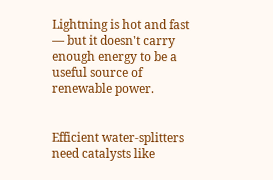Lightning is hot and fast — but it doesn't carry enough energy to be a useful source of renewable power.


Efficient water-splitters need catalysts like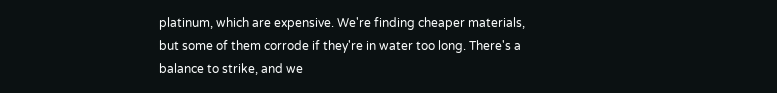platinum, which are expensive. We're finding cheaper materials, but some of them corrode if they're in water too long. There's a balance to strike, and we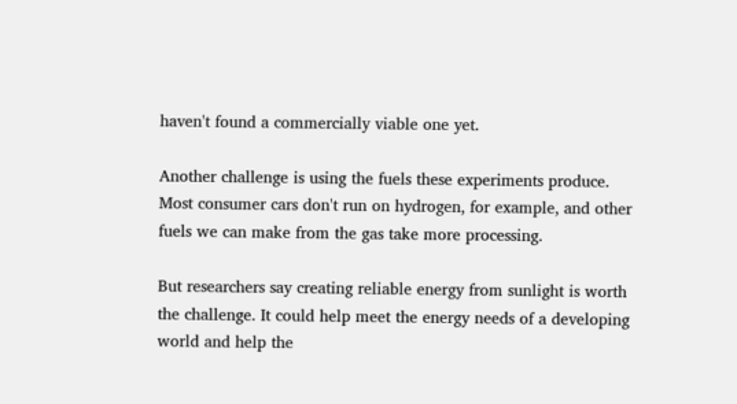haven't found a commercially viable one yet.

Another challenge is using the fuels these experiments produce. Most consumer cars don't run on hydrogen, for example, and other fuels we can make from the gas take more processing.

But researchers say creating reliable energy from sunlight is worth the challenge. It could help meet the energy needs of a developing world and help the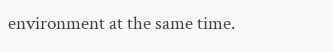environment at the same time.